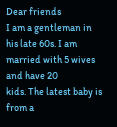Dear friends
I am a gentleman in his late 60s. I am married with 5 wives and have 20
kids. The latest baby is from a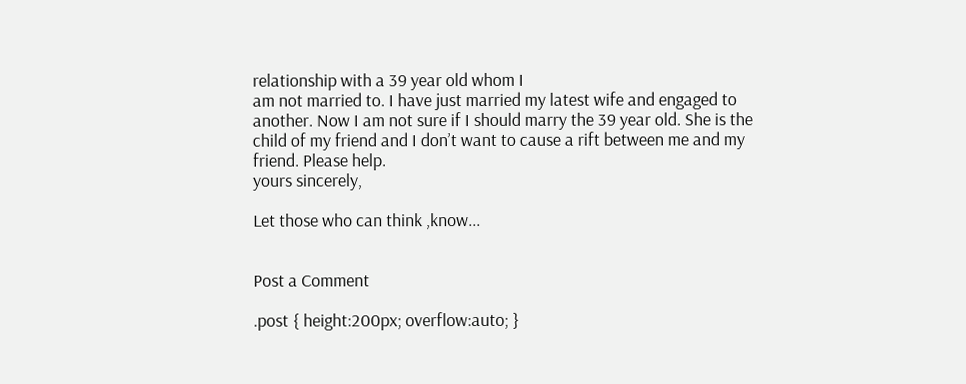relationship with a 39 year old whom I
am not married to. I have just married my latest wife and engaged to
another. Now I am not sure if I should marry the 39 year old. She is the
child of my friend and I don’t want to cause a rift between me and my
friend. Please help.
yours sincerely,

Let those who can think ,know...


Post a Comment

.post { height:200px; overflow:auto; }